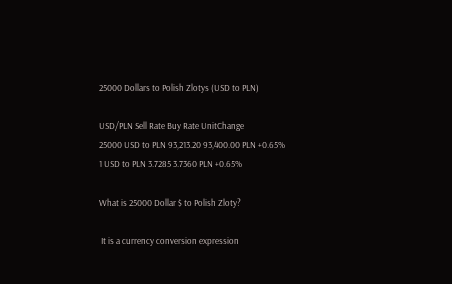25000 Dollars to Polish Zlotys (USD to PLN)

USD/PLN Sell Rate Buy Rate UnitChange
25000 USD to PLN 93,213.20 93,400.00 PLN +0.65%
1 USD to PLN 3.7285 3.7360 PLN +0.65%

What is 25000 Dollar $ to Polish Zloty?

 It is a currency conversion expression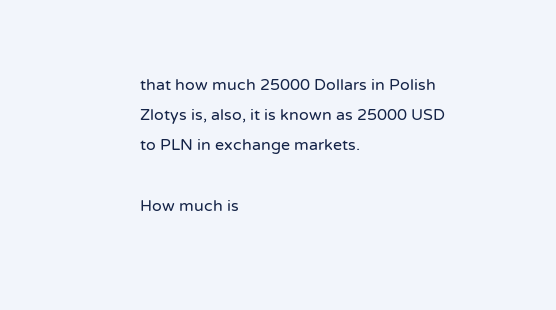that how much 25000 Dollars in Polish Zlotys is, also, it is known as 25000 USD to PLN in exchange markets.

How much is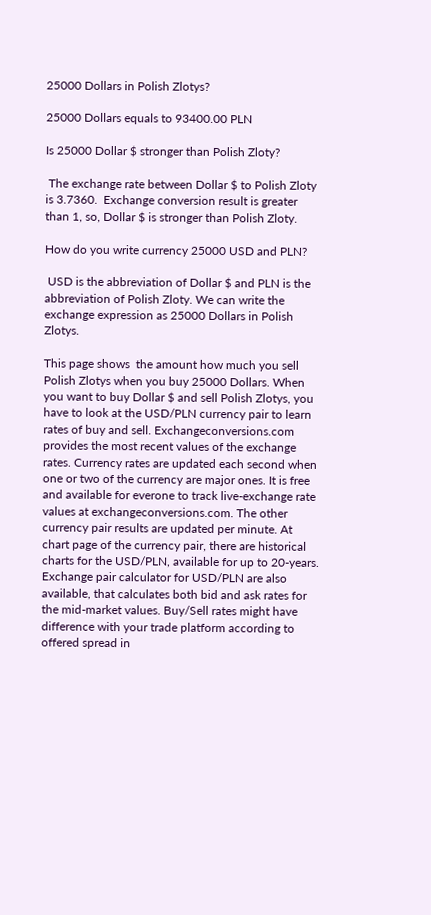25000 Dollars in Polish Zlotys?

25000 Dollars equals to 93400.00 PLN

Is 25000 Dollar $ stronger than Polish Zloty?

 The exchange rate between Dollar $ to Polish Zloty is 3.7360.  Exchange conversion result is greater than 1, so, Dollar $ is stronger than Polish Zloty.

How do you write currency 25000 USD and PLN?

 USD is the abbreviation of Dollar $ and PLN is the abbreviation of Polish Zloty. We can write the exchange expression as 25000 Dollars in Polish Zlotys.

This page shows  the amount how much you sell Polish Zlotys when you buy 25000 Dollars. When you want to buy Dollar $ and sell Polish Zlotys, you have to look at the USD/PLN currency pair to learn rates of buy and sell. Exchangeconversions.com provides the most recent values of the exchange rates. Currency rates are updated each second when one or two of the currency are major ones. It is free and available for everone to track live-exchange rate values at exchangeconversions.com. The other currency pair results are updated per minute. At chart page of the currency pair, there are historical charts for the USD/PLN, available for up to 20-years.
Exchange pair calculator for USD/PLN are also available, that calculates both bid and ask rates for the mid-market values. Buy/Sell rates might have difference with your trade platform according to offered spread in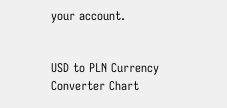your account.


USD to PLN Currency Converter Chart